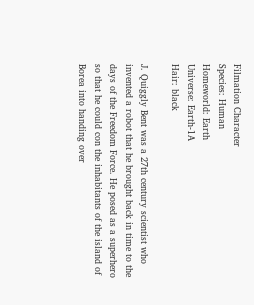Filmation Character
Species: Human
Homeworld: Earth
Universe: Earth-1A
Hair: black

J. Quiggly Bent was a 27th century scientist who invented a robot that he brought back in time to the days of the Freedom Force. He posed as a superhero so that he could con the inhabitants of the island of Borea into handing over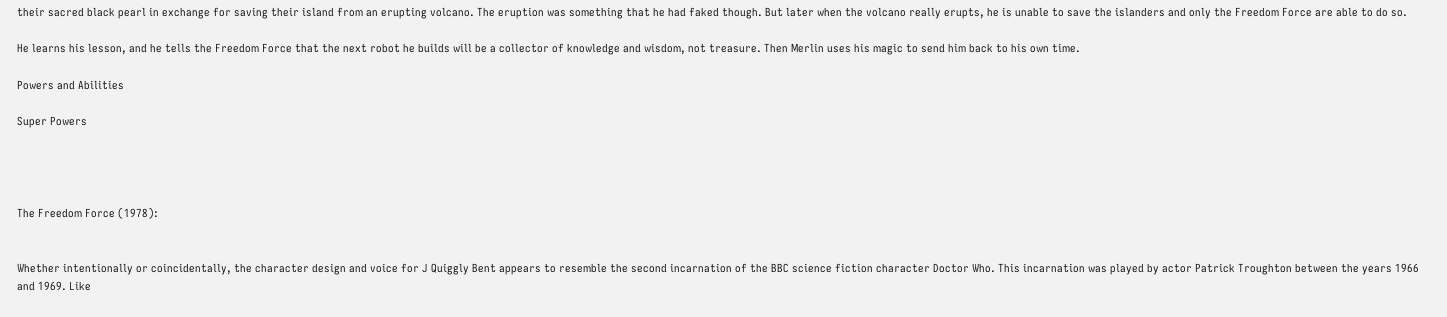their sacred black pearl in exchange for saving their island from an erupting volcano. The eruption was something that he had faked though. But later when the volcano really erupts, he is unable to save the islanders and only the Freedom Force are able to do so.

He learns his lesson, and he tells the Freedom Force that the next robot he builds will be a collector of knowledge and wisdom, not treasure. Then Merlin uses his magic to send him back to his own time.

Powers and Abilities

Super Powers




The Freedom Force (1978):


Whether intentionally or coincidentally, the character design and voice for J Quiggly Bent appears to resemble the second incarnation of the BBC science fiction character Doctor Who. This incarnation was played by actor Patrick Troughton between the years 1966 and 1969. Like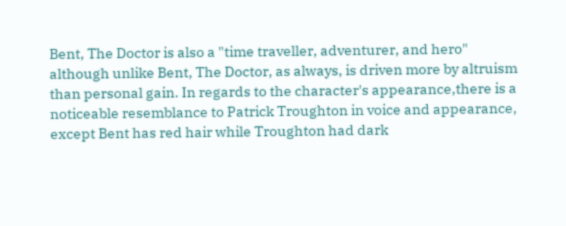Bent, The Doctor is also a "time traveller, adventurer, and hero" although unlike Bent, The Doctor, as always, is driven more by altruism than personal gain. In regards to the character's appearance,there is a noticeable resemblance to Patrick Troughton in voice and appearance, except Bent has red hair while Troughton had dark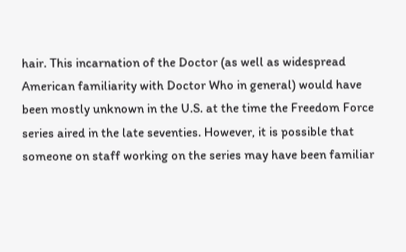hair. This incarnation of the Doctor (as well as widespread American familiarity with Doctor Who in general) would have been mostly unknown in the U.S. at the time the Freedom Force series aired in the late seventies. However, it is possible that someone on staff working on the series may have been familiar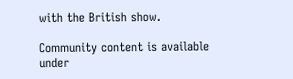with the British show.

Community content is available under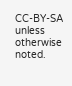CC-BY-SA unless otherwise noted.